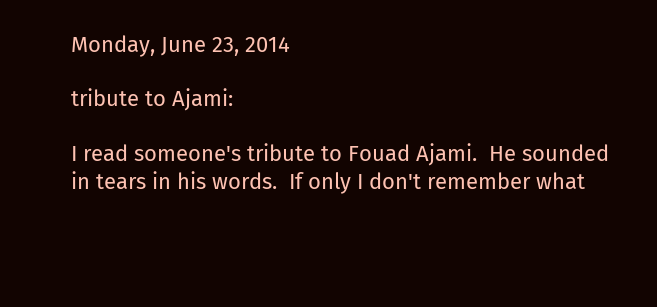Monday, June 23, 2014

tribute to Ajami:

I read someone's tribute to Fouad Ajami.  He sounded in tears in his words.  If only I don't remember what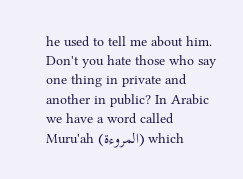he used to tell me about him.  Don't you hate those who say one thing in private and another in public? In Arabic we have a word called Muru'ah (المروءة) which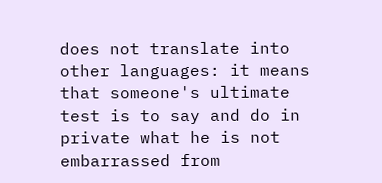does not translate into other languages: it means that someone's ultimate test is to say and do in private what he is not embarrassed from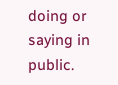doing or saying in public.